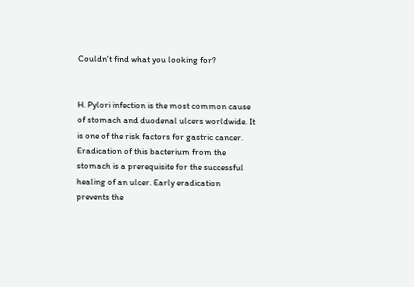Couldn't find what you looking for?


H. Pylori infection is the most common cause of stomach and duodenal ulcers worldwide. It is one of the risk factors for gastric cancer. Eradication of this bacterium from the stomach is a prerequisite for the successful healing of an ulcer. Early eradication prevents the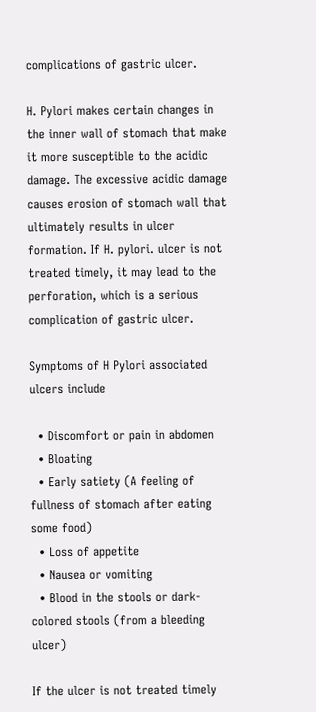complications of gastric ulcer.

H. Pylori makes certain changes in the inner wall of stomach that make it more susceptible to the acidic damage. The excessive acidic damage causes erosion of stomach wall that ultimately results in ulcer formation. If H. pylori. ulcer is not treated timely, it may lead to the perforation, which is a serious complication of gastric ulcer.

Symptoms of H Pylori associated ulcers include

  • Discomfort or pain in abdomen
  • Bloating
  • Early satiety (A feeling of fullness of stomach after eating some food)
  • Loss of appetite
  • Nausea or vomiting
  • Blood in the stools or dark-colored stools (from a bleeding ulcer)

If the ulcer is not treated timely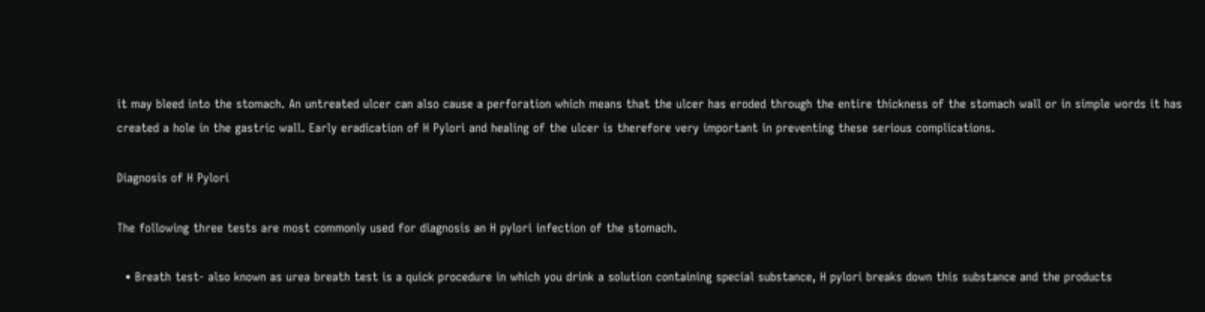it may bleed into the stomach. An untreated ulcer can also cause a perforation which means that the ulcer has eroded through the entire thickness of the stomach wall or in simple words it has created a hole in the gastric wall. Early eradication of H Pylori and healing of the ulcer is therefore very important in preventing these serious complications.

Diagnosis of H Pylori

The following three tests are most commonly used for diagnosis an H pylori infection of the stomach.

  • Breath test- also known as urea breath test is a quick procedure in which you drink a solution containing special substance, H pylori breaks down this substance and the products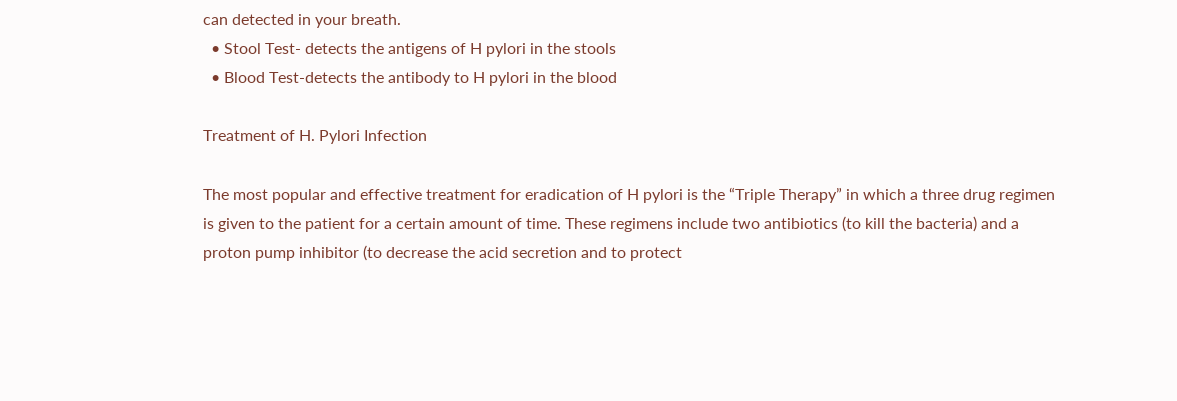can detected in your breath.
  • Stool Test- detects the antigens of H pylori in the stools
  • Blood Test-detects the antibody to H pylori in the blood

Treatment of H. Pylori Infection

The most popular and effective treatment for eradication of H pylori is the “Triple Therapy” in which a three drug regimen is given to the patient for a certain amount of time. These regimens include two antibiotics (to kill the bacteria) and a proton pump inhibitor (to decrease the acid secretion and to protect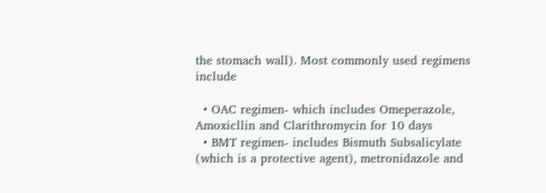the stomach wall). Most commonly used regimens include

  • OAC regimen- which includes Omeperazole, Amoxicllin and Clarithromycin for 10 days
  • BMT regimen- includes Bismuth Subsalicylate (which is a protective agent), metronidazole and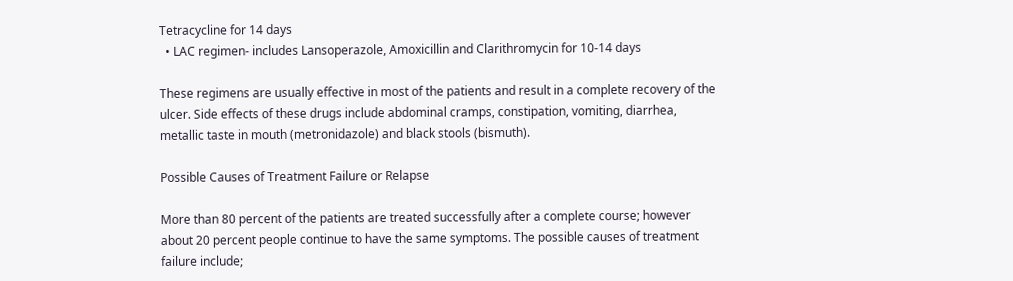Tetracycline for 14 days
  • LAC regimen- includes Lansoperazole, Amoxicillin and Clarithromycin for 10-14 days

These regimens are usually effective in most of the patients and result in a complete recovery of the ulcer. Side effects of these drugs include abdominal cramps, constipation, vomiting, diarrhea, metallic taste in mouth (metronidazole) and black stools (bismuth).

Possible Causes of Treatment Failure or Relapse

More than 80 percent of the patients are treated successfully after a complete course; however about 20 percent people continue to have the same symptoms. The possible causes of treatment failure include;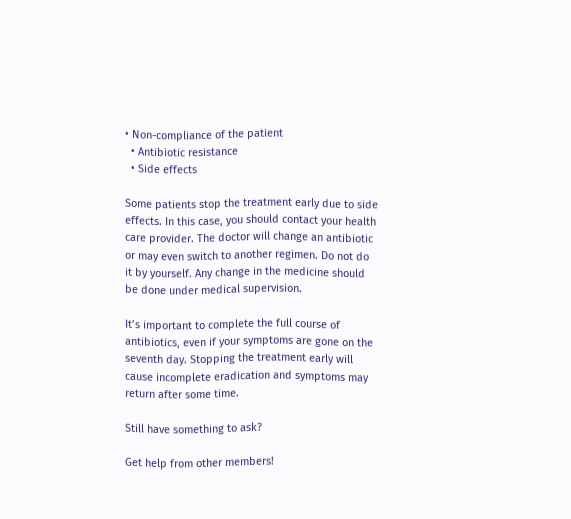• Non-compliance of the patient
  • Antibiotic resistance
  • Side effects

Some patients stop the treatment early due to side effects. In this case, you should contact your health care provider. The doctor will change an antibiotic or may even switch to another regimen. Do not do it by yourself. Any change in the medicine should be done under medical supervision.

It’s important to complete the full course of antibiotics, even if your symptoms are gone on the seventh day. Stopping the treatment early will cause incomplete eradication and symptoms may return after some time.

Still have something to ask?

Get help from other members!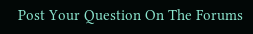Post Your Question On The Forums